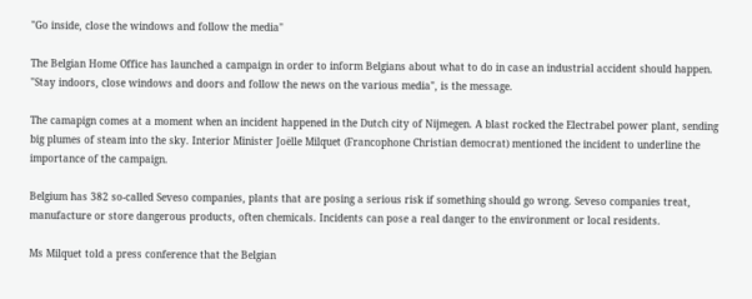"Go inside, close the windows and follow the media"

The Belgian Home Office has launched a campaign in order to inform Belgians about what to do in case an industrial accident should happen. "Stay indoors, close windows and doors and follow the news on the various media", is the message.

The camapign comes at a moment when an incident happened in the Dutch city of Nijmegen. A blast rocked the Electrabel power plant, sending big plumes of steam into the sky. Interior Minister Joëlle Milquet (Francophone Christian democrat) mentioned the incident to underline the importance of the campaign.

Belgium has 382 so-called Seveso companies, plants that are posing a serious risk if something should go wrong. Seveso companies treat, manufacture or store dangerous products, often chemicals. Incidents can pose a real danger to the environment or local residents.

Ms Milquet told a press conference that the Belgian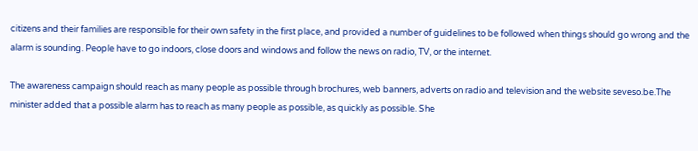citizens and their families are responsible for their own safety in the first place, and provided a number of guidelines to be followed when things should go wrong and the alarm is sounding. People have to go indoors, close doors and windows and follow the news on radio, TV, or the internet.

The awareness campaign should reach as many people as possible through brochures, web banners, adverts on radio and television and the website seveso.be.The minister added that a possible alarm has to reach as many people as possible, as quickly as possible. She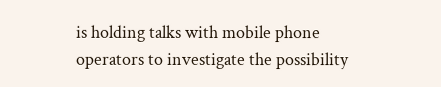is holding talks with mobile phone operators to investigate the possibility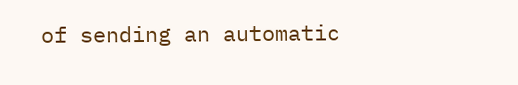of sending an automatic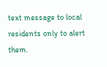text message to local residents only to alert them.